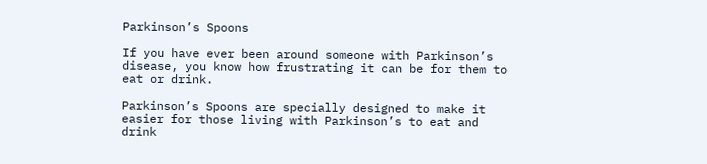Parkinson’s Spoons

If you have ever been around someone with Parkinson’s disease, you know how frustrating it can be for them to eat or drink.

Parkinson’s Spoons are specially designed to make it easier for those living with Parkinson’s to eat and drink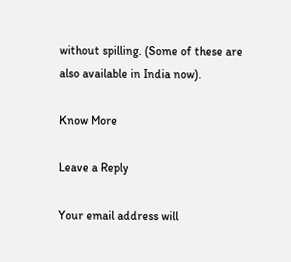without spilling. (Some of these are also available in India now).

Know More

Leave a Reply

Your email address will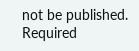not be published. Required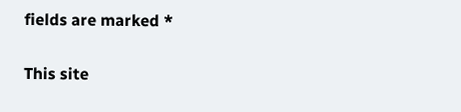fields are marked *

This site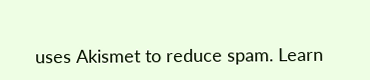uses Akismet to reduce spam. Learn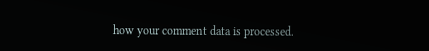how your comment data is processed.